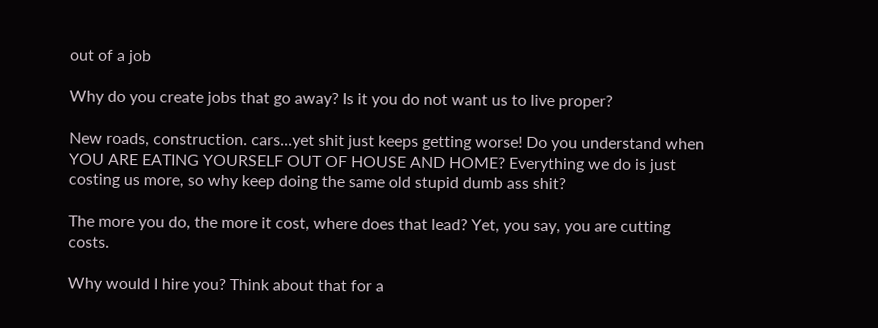out of a job

Why do you create jobs that go away? Is it you do not want us to live proper?

New roads, construction. cars...yet shit just keeps getting worse! Do you understand when YOU ARE EATING YOURSELF OUT OF HOUSE AND HOME? Everything we do is just costing us more, so why keep doing the same old stupid dumb ass shit?

The more you do, the more it cost, where does that lead? Yet, you say, you are cutting costs.

Why would I hire you? Think about that for a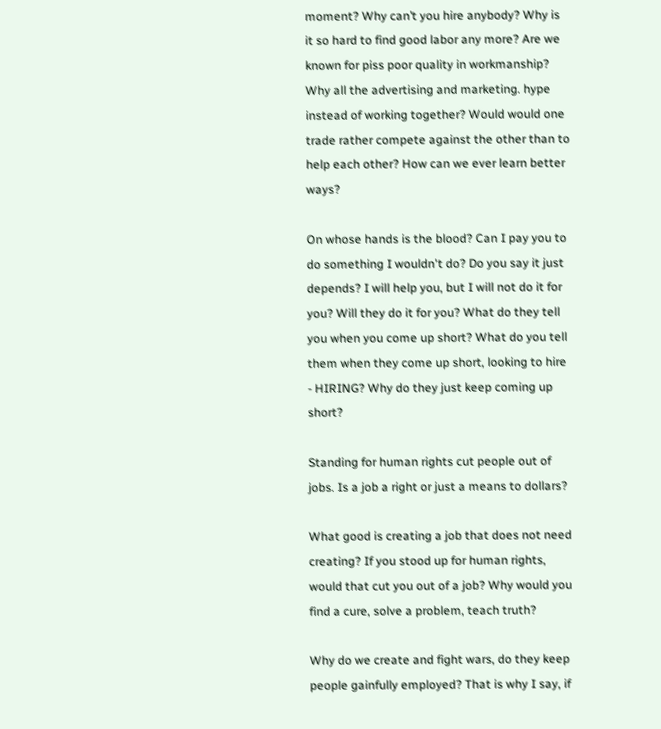moment? Why can’t you hire anybody? Why is it so hard to find good labor any more? Are we known for piss poor quality in workmanship? Why all the advertising and marketing. hype instead of working together? Would would one trade rather compete against the other than to help each other? How can we ever learn better ways?

On whose hands is the blood? Can I pay you to do something I wouldn't do? Do you say it just depends? I will help you, but I will not do it for you? Will they do it for you? What do they tell you when you come up short? What do you tell them when they come up short, looking to hire - HIRING? Why do they just keep coming up short?

Standing for human rights cut people out of jobs. Is a job a right or just a means to dollars?

What good is creating a job that does not need creating? If you stood up for human rights, would that cut you out of a job? Why would you find a cure, solve a problem, teach truth?

Why do we create and fight wars, do they keep people gainfully employed? That is why I say, if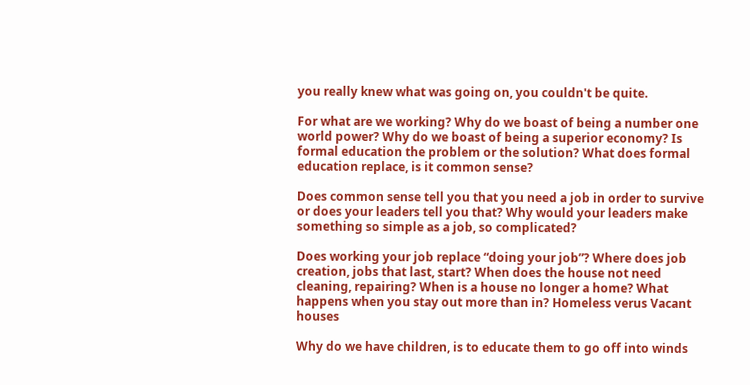you really knew what was going on, you couldn't be quite.

For what are we working? Why do we boast of being a number one world power? Why do we boast of being a superior economy? Is formal education the problem or the solution? What does formal education replace, is it common sense?

Does common sense tell you that you need a job in order to survive or does your leaders tell you that? Why would your leaders make something so simple as a job, so complicated?

Does working your job replace “doing your job”? Where does job creation, jobs that last, start? When does the house not need cleaning, repairing? When is a house no longer a home? What happens when you stay out more than in? Homeless verus Vacant houses

Why do we have children, is to educate them to go off into winds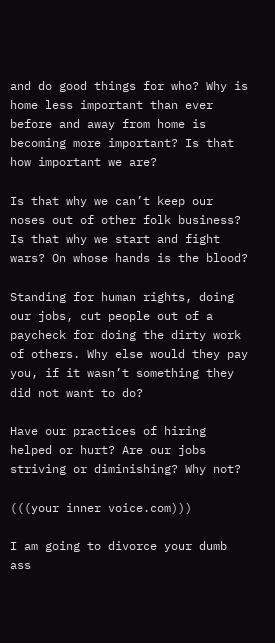and do good things for who? Why is home less important than ever before and away from home is becoming more important? Is that how important we are?

Is that why we can’t keep our noses out of other folk business? Is that why we start and fight wars? On whose hands is the blood?

Standing for human rights, doing our jobs, cut people out of a paycheck for doing the dirty work of others. Why else would they pay you, if it wasn’t something they did not want to do?

Have our practices of hiring helped or hurt? Are our jobs striving or diminishing? Why not?

(((your inner voice.com)))

I am going to divorce your dumb ass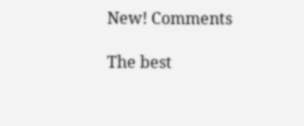New! Comments

The best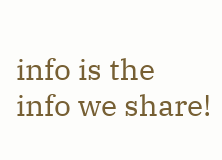info is the info we share!